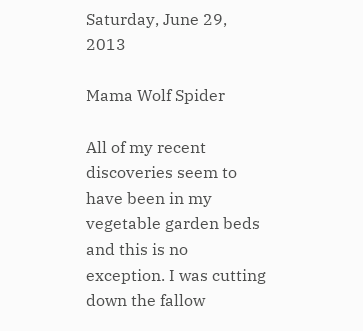Saturday, June 29, 2013

Mama Wolf Spider

All of my recent discoveries seem to have been in my vegetable garden beds and this is no exception. I was cutting down the fallow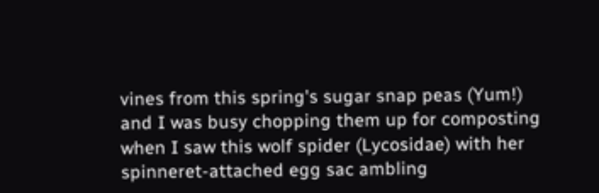vines from this spring's sugar snap peas (Yum!) and I was busy chopping them up for composting when I saw this wolf spider (Lycosidae) with her spinneret-attached egg sac ambling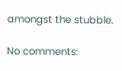amongst the stubble.

No comments: